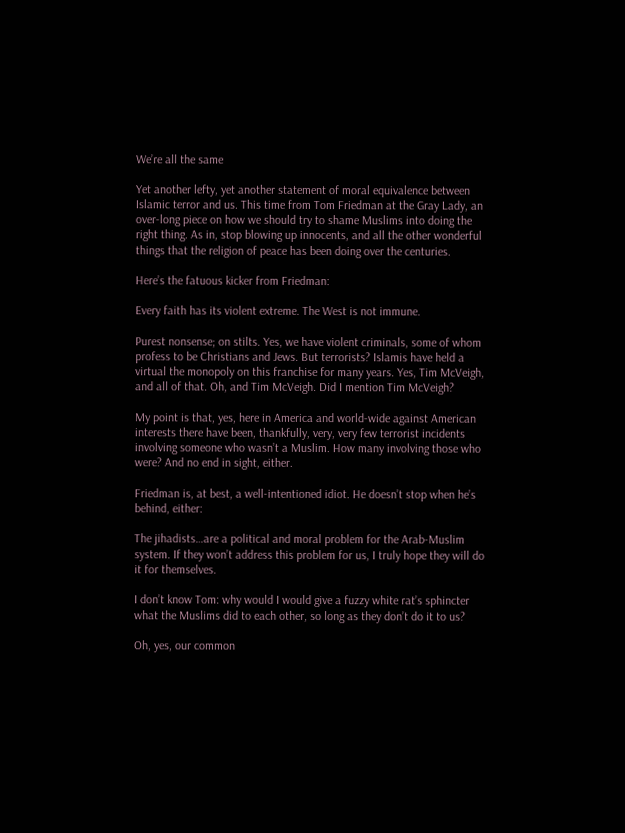We’re all the same

Yet another lefty, yet another statement of moral equivalence between Islamic terror and us. This time from Tom Friedman at the Gray Lady, an over-long piece on how we should try to shame Muslims into doing the right thing. As in, stop blowing up innocents, and all the other wonderful things that the religion of peace has been doing over the centuries.

Here’s the fatuous kicker from Friedman:

Every faith has its violent extreme. The West is not immune.

Purest nonsense; on stilts. Yes, we have violent criminals, some of whom profess to be Christians and Jews. But terrorists? Islamis have held a virtual the monopoly on this franchise for many years. Yes, Tim McVeigh, and all of that. Oh, and Tim McVeigh. Did I mention Tim McVeigh?

My point is that, yes, here in America and world-wide against American interests there have been, thankfully, very, very few terrorist incidents involving someone who wasn’t a Muslim. How many involving those who were? And no end in sight, either.

Friedman is, at best, a well-intentioned idiot. He doesn’t stop when he’s behind, either:

The jihadists…are a political and moral problem for the Arab-Muslim system. If they won’t address this problem for us, I truly hope they will do it for themselves.

I don’t know Tom: why would I would give a fuzzy white rat’s sphincter what the Muslims did to each other, so long as they don’t do it to us?

Oh, yes, our common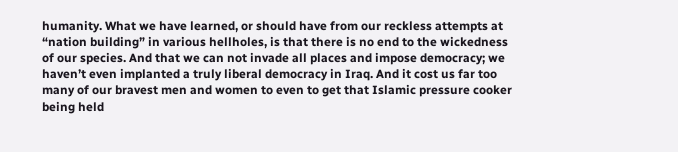humanity. What we have learned, or should have from our reckless attempts at “nation building” in various hellholes, is that there is no end to the wickedness of our species. And that we can not invade all places and impose democracy; we haven’t even implanted a truly liberal democracy in Iraq. And it cost us far too many of our bravest men and women to even to get that Islamic pressure cooker being held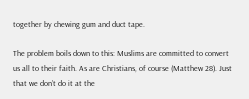together by chewing gum and duct tape.

The problem boils down to this: Muslims are committed to convert us all to their faith. As are Christians, of course (Matthew 28). Just that we don’t do it at the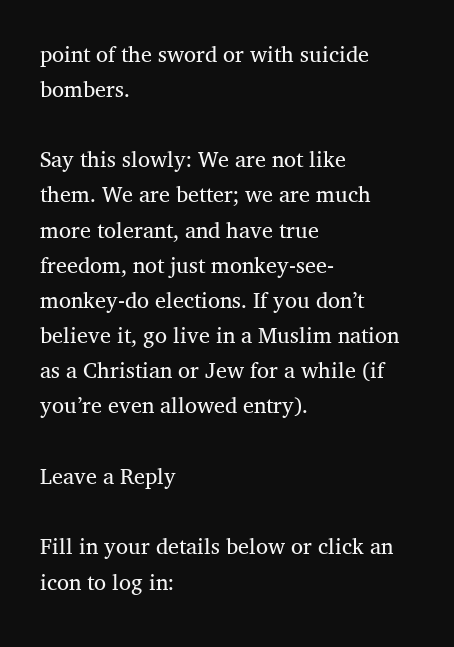point of the sword or with suicide bombers.

Say this slowly: We are not like them. We are better; we are much more tolerant, and have true freedom, not just monkey-see-monkey-do elections. If you don’t believe it, go live in a Muslim nation as a Christian or Jew for a while (if you’re even allowed entry).

Leave a Reply

Fill in your details below or click an icon to log in: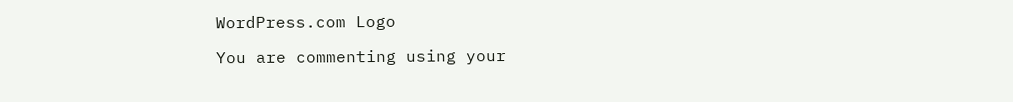WordPress.com Logo

You are commenting using your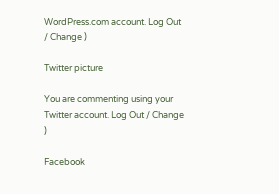WordPress.com account. Log Out / Change )

Twitter picture

You are commenting using your Twitter account. Log Out / Change )

Facebook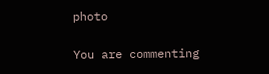photo

You are commenting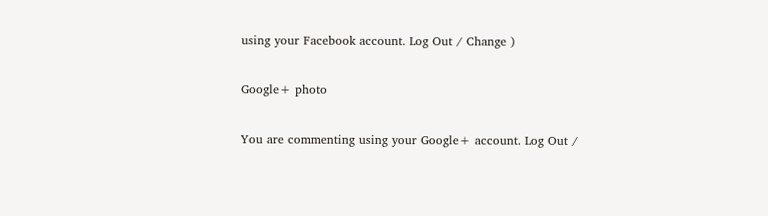using your Facebook account. Log Out / Change )

Google+ photo

You are commenting using your Google+ account. Log Out /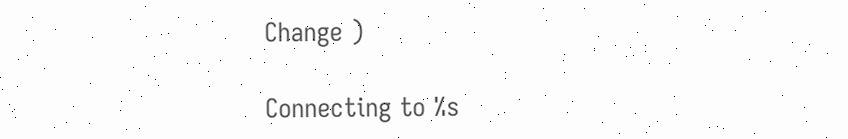Change )

Connecting to %s